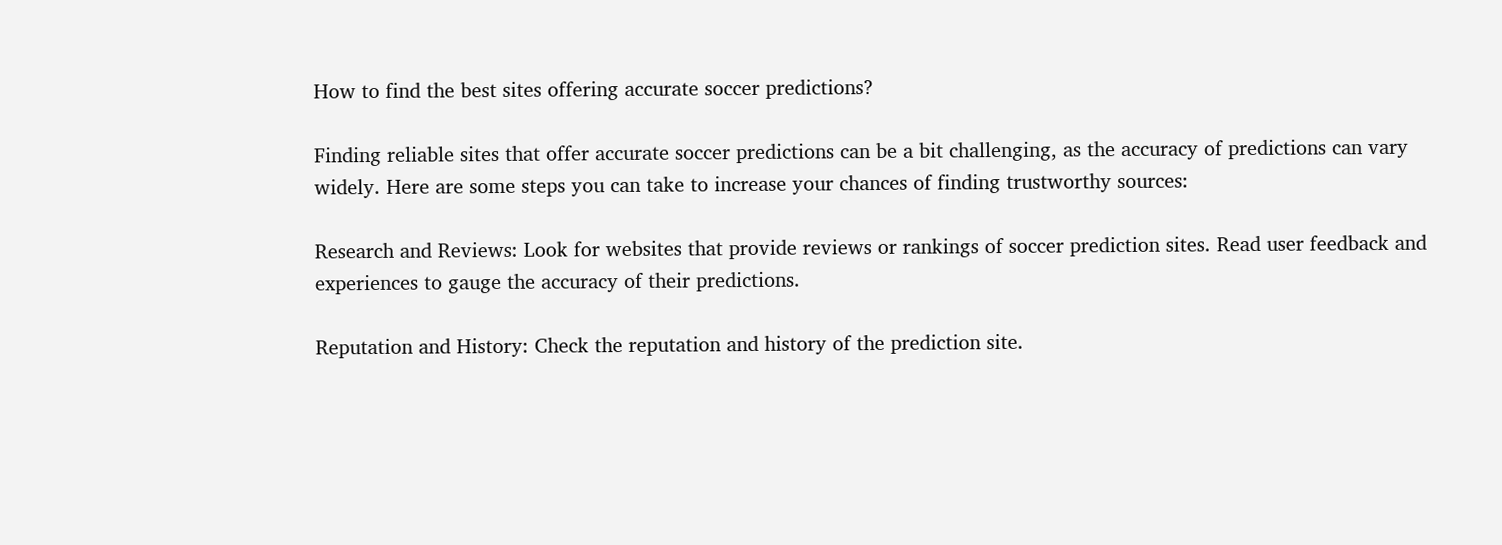How to find the best sites offering accurate soccer predictions?

Finding reliable sites that offer accurate soccer predictions can be a bit challenging, as the accuracy of predictions can vary widely. Here are some steps you can take to increase your chances of finding trustworthy sources:

Research and Reviews: Look for websites that provide reviews or rankings of soccer prediction sites. Read user feedback and experiences to gauge the accuracy of their predictions.

Reputation and History: Check the reputation and history of the prediction site.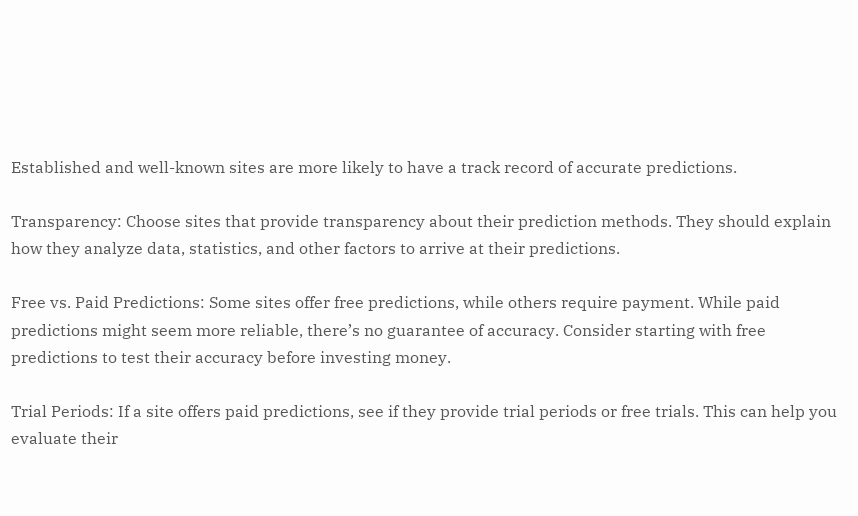Established and well-known sites are more likely to have a track record of accurate predictions.

Transparency: Choose sites that provide transparency about their prediction methods. They should explain how they analyze data, statistics, and other factors to arrive at their predictions.

Free vs. Paid Predictions: Some sites offer free predictions, while others require payment. While paid predictions might seem more reliable, there’s no guarantee of accuracy. Consider starting with free predictions to test their accuracy before investing money.

Trial Periods: If a site offers paid predictions, see if they provide trial periods or free trials. This can help you evaluate their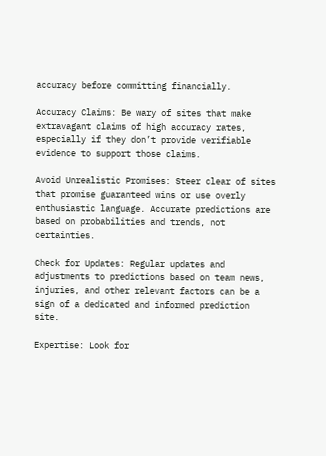accuracy before committing financially.

Accuracy Claims: Be wary of sites that make extravagant claims of high accuracy rates, especially if they don’t provide verifiable evidence to support those claims.

Avoid Unrealistic Promises: Steer clear of sites that promise guaranteed wins or use overly enthusiastic language. Accurate predictions are based on probabilities and trends, not certainties.

Check for Updates: Regular updates and adjustments to predictions based on team news, injuries, and other relevant factors can be a sign of a dedicated and informed prediction site.

Expertise: Look for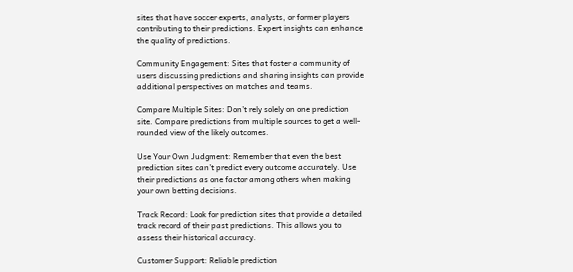sites that have soccer experts, analysts, or former players contributing to their predictions. Expert insights can enhance the quality of predictions.

Community Engagement: Sites that foster a community of users discussing predictions and sharing insights can provide additional perspectives on matches and teams.

Compare Multiple Sites: Don’t rely solely on one prediction site. Compare predictions from multiple sources to get a well-rounded view of the likely outcomes.

Use Your Own Judgment: Remember that even the best prediction sites can’t predict every outcome accurately. Use their predictions as one factor among others when making your own betting decisions.

Track Record: Look for prediction sites that provide a detailed track record of their past predictions. This allows you to assess their historical accuracy.

Customer Support: Reliable prediction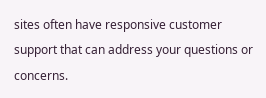sites often have responsive customer support that can address your questions or concerns.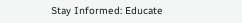Stay Informed: Educate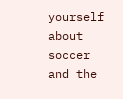yourself about soccer and the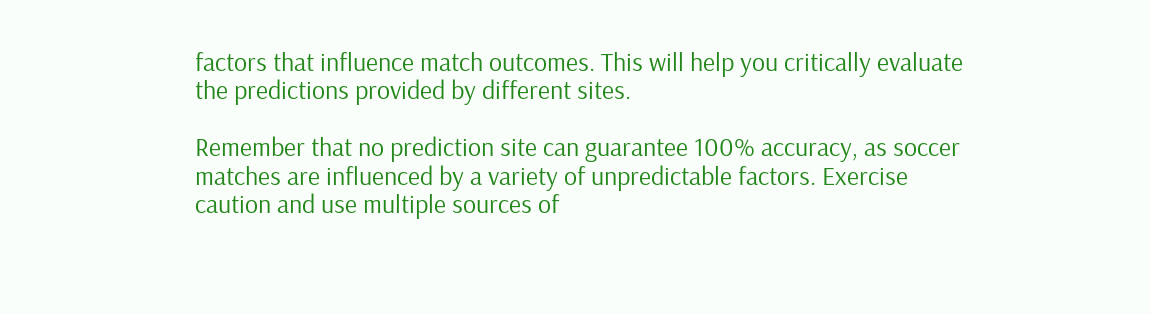factors that influence match outcomes. This will help you critically evaluate the predictions provided by different sites.

Remember that no prediction site can guarantee 100% accuracy, as soccer matches are influenced by a variety of unpredictable factors. Exercise caution and use multiple sources of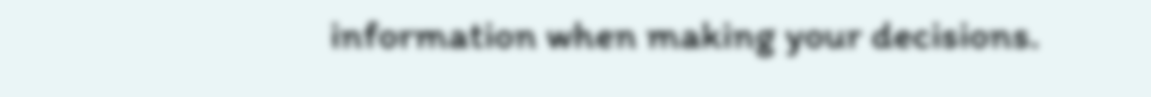information when making your decisions.